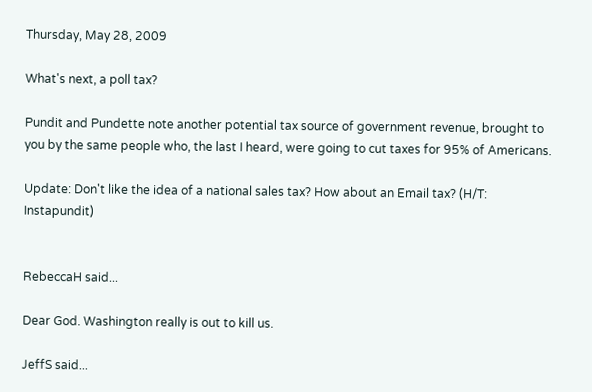Thursday, May 28, 2009

What's next, a poll tax?

Pundit and Pundette note another potential tax source of government revenue, brought to you by the same people who, the last I heard, were going to cut taxes for 95% of Americans.

Update: Don't like the idea of a national sales tax? How about an Email tax? (H/T: Instapundit)


RebeccaH said...

Dear God. Washington really is out to kill us.

JeffS said...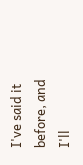I've said it before, and I'll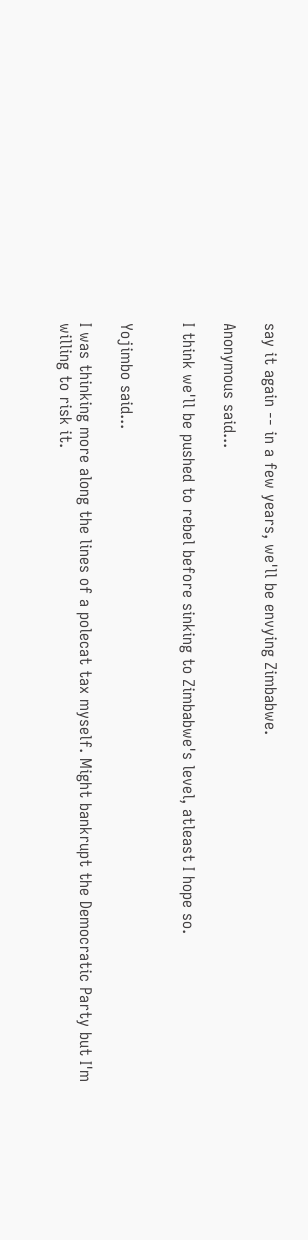say it again -- in a few years, we'll be envying Zimbabwe.

Anonymous said...

I think we'll be pushed to rebel before sinking to Zimbabwe's level, atleast I hope so.


Yojimbo said...

I was thinking more along the lines of a polecat tax myself. Might bankrupt the Democratic Party but I'm willing to risk it.